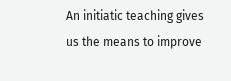An initiatic teaching gives us the means to improve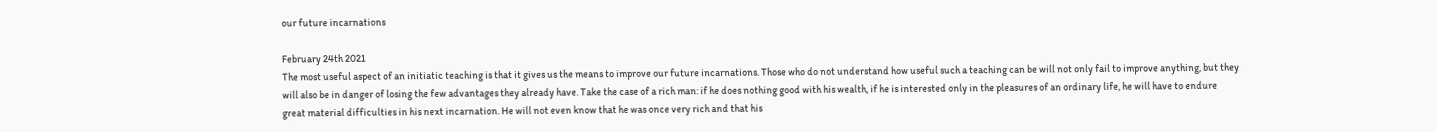our future incarnations

February 24th 2021
The most useful aspect of an initiatic teaching is that it gives us the means to improve our future incarnations. Those who do not understand how useful such a teaching can be will not only fail to improve anything, but they will also be in danger of losing the few advantages they already have. Take the case of a rich man: if he does nothing good with his wealth, if he is interested only in the pleasures of an ordinary life, he will have to endure great material difficulties in his next incarnation. He will not even know that he was once very rich and that his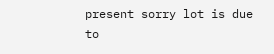present sorry lot is due to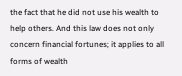the fact that he did not use his wealth to help others. And this law does not only concern financial fortunes; it applies to all forms of wealth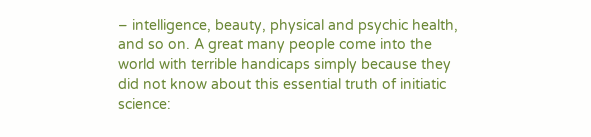– intelligence, beauty, physical and psychic health, and so on. A great many people come into the world with terrible handicaps simply because they did not know about this essential truth of initiatic science: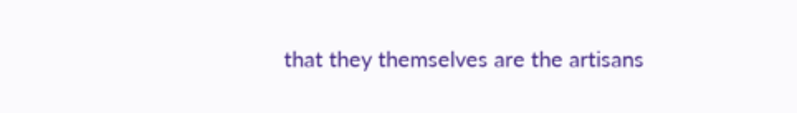that they themselves are the artisans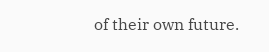of their own future.